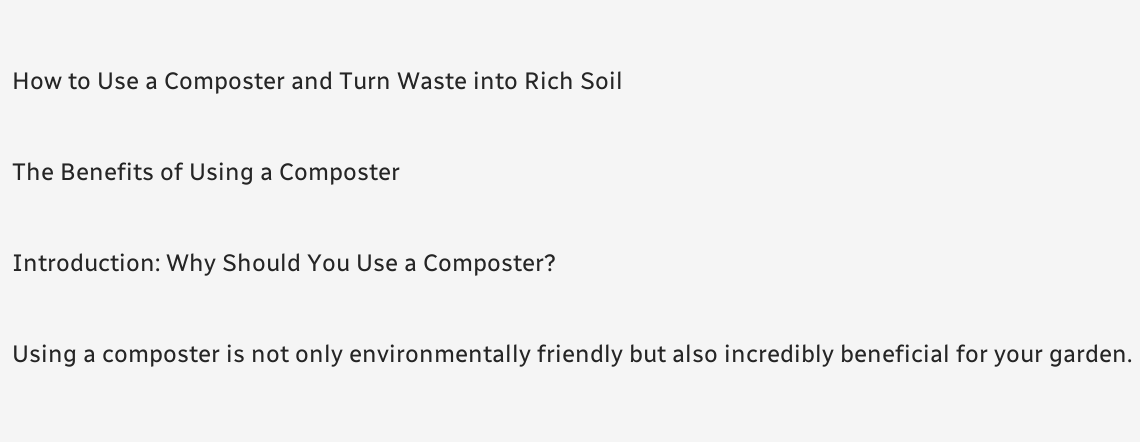How to Use a Composter and Turn Waste into Rich Soil

The Benefits of Using a Composter

Introduction: Why Should You Use a Composter?

Using a composter is not only environmentally friendly but also incredibly beneficial for your garden.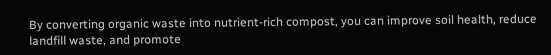By converting organic waste into nutrient-rich compost, you can improve soil health, reduce landfill waste, and promote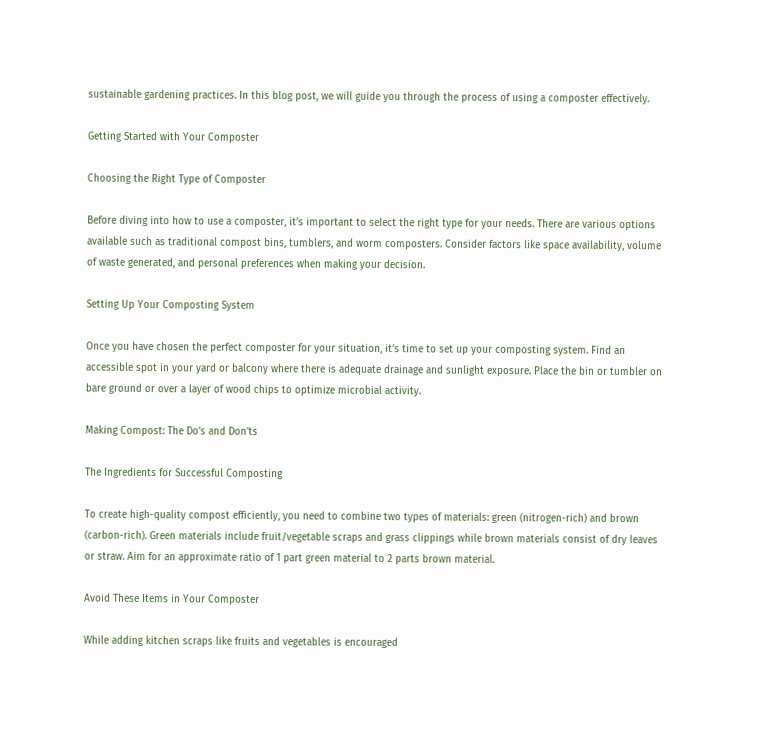sustainable gardening practices. In this blog post, we will guide you through the process of using a composter effectively.

Getting Started with Your Composter

Choosing the Right Type of Composter

Before diving into how to use a composter, it’s important to select the right type for your needs. There are various options available such as traditional compost bins, tumblers, and worm composters. Consider factors like space availability, volume of waste generated, and personal preferences when making your decision.

Setting Up Your Composting System

Once you have chosen the perfect composter for your situation, it’s time to set up your composting system. Find an accessible spot in your yard or balcony where there is adequate drainage and sunlight exposure. Place the bin or tumbler on bare ground or over a layer of wood chips to optimize microbial activity.

Making Compost: The Do’s and Don’ts

The Ingredients for Successful Composting

To create high-quality compost efficiently, you need to combine two types of materials: green (nitrogen-rich) and brown (carbon-rich). Green materials include fruit/vegetable scraps and grass clippings while brown materials consist of dry leaves or straw. Aim for an approximate ratio of 1 part green material to 2 parts brown material.

Avoid These Items in Your Composter

While adding kitchen scraps like fruits and vegetables is encouraged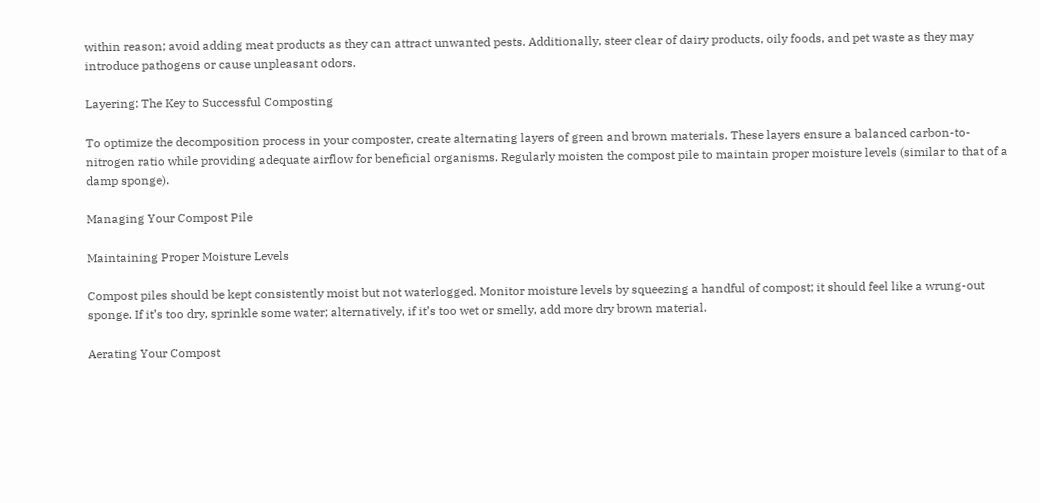within reason; avoid adding meat products as they can attract unwanted pests. Additionally, steer clear of dairy products, oily foods, and pet waste as they may introduce pathogens or cause unpleasant odors.

Layering: The Key to Successful Composting

To optimize the decomposition process in your composter, create alternating layers of green and brown materials. These layers ensure a balanced carbon-to-nitrogen ratio while providing adequate airflow for beneficial organisms. Regularly moisten the compost pile to maintain proper moisture levels (similar to that of a damp sponge).

Managing Your Compost Pile

Maintaining Proper Moisture Levels

Compost piles should be kept consistently moist but not waterlogged. Monitor moisture levels by squeezing a handful of compost; it should feel like a wrung-out sponge. If it’s too dry, sprinkle some water; alternatively, if it’s too wet or smelly, add more dry brown material.

Aerating Your Compost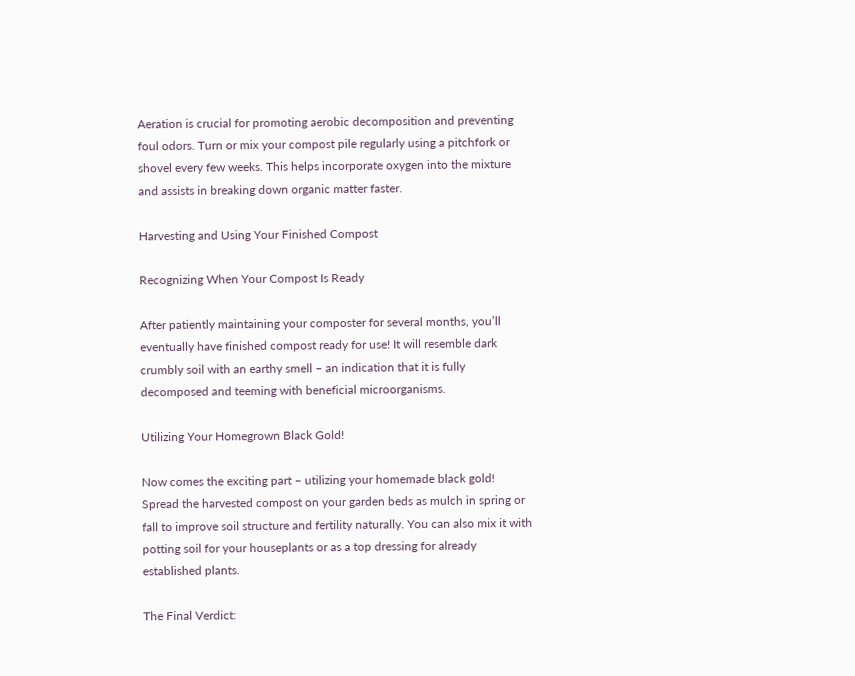Aeration is crucial for promoting aerobic decomposition and preventing foul odors. Turn or mix your compost pile regularly using a pitchfork or shovel every few weeks. This helps incorporate oxygen into the mixture and assists in breaking down organic matter faster.

Harvesting and Using Your Finished Compost

Recognizing When Your Compost Is Ready

After patiently maintaining your composter for several months, you’ll eventually have finished compost ready for use! It will resemble dark crumbly soil with an earthy smell – an indication that it is fully decomposed and teeming with beneficial microorganisms.

Utilizing Your Homegrown Black Gold!

Now comes the exciting part – utilizing your homemade black gold! Spread the harvested compost on your garden beds as mulch in spring or fall to improve soil structure and fertility naturally. You can also mix it with potting soil for your houseplants or as a top dressing for already established plants.

The Final Verdict: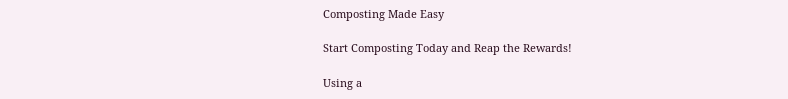Composting Made Easy

Start Composting Today and Reap the Rewards!

Using a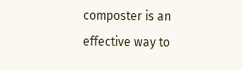composter is an effective way to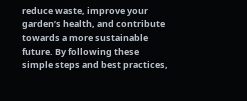reduce waste, improve your garden’s health, and contribute towards a more sustainable future. By following these simple steps and best practices,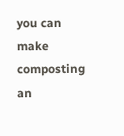you can make composting an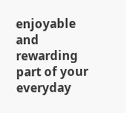enjoyable and rewarding part of your everyday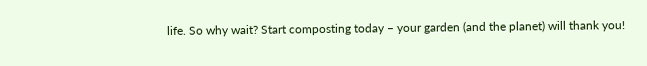life. So why wait? Start composting today – your garden (and the planet) will thank you!